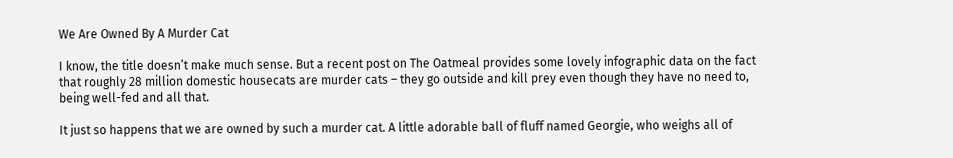We Are Owned By A Murder Cat

I know, the title doesn’t make much sense. But a recent post on The Oatmeal provides some lovely infographic data on the fact that roughly 28 million domestic housecats are murder cats – they go outside and kill prey even though they have no need to, being well-fed and all that.

It just so happens that we are owned by such a murder cat. A little adorable ball of fluff named Georgie, who weighs all of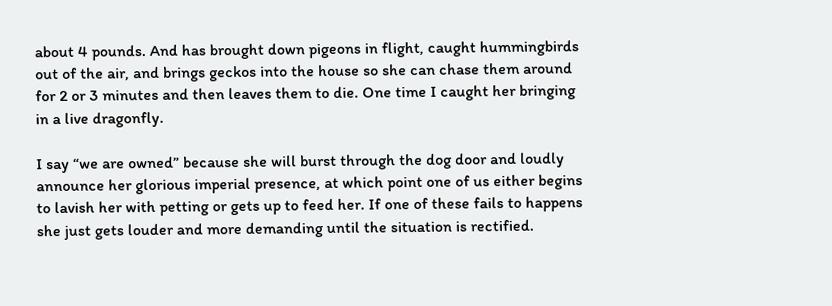about 4 pounds. And has brought down pigeons in flight, caught hummingbirds out of the air, and brings geckos into the house so she can chase them around for 2 or 3 minutes and then leaves them to die. One time I caught her bringing in a live dragonfly.

I say “we are owned” because she will burst through the dog door and loudly announce her glorious imperial presence, at which point one of us either begins to lavish her with petting or gets up to feed her. If one of these fails to happens she just gets louder and more demanding until the situation is rectified.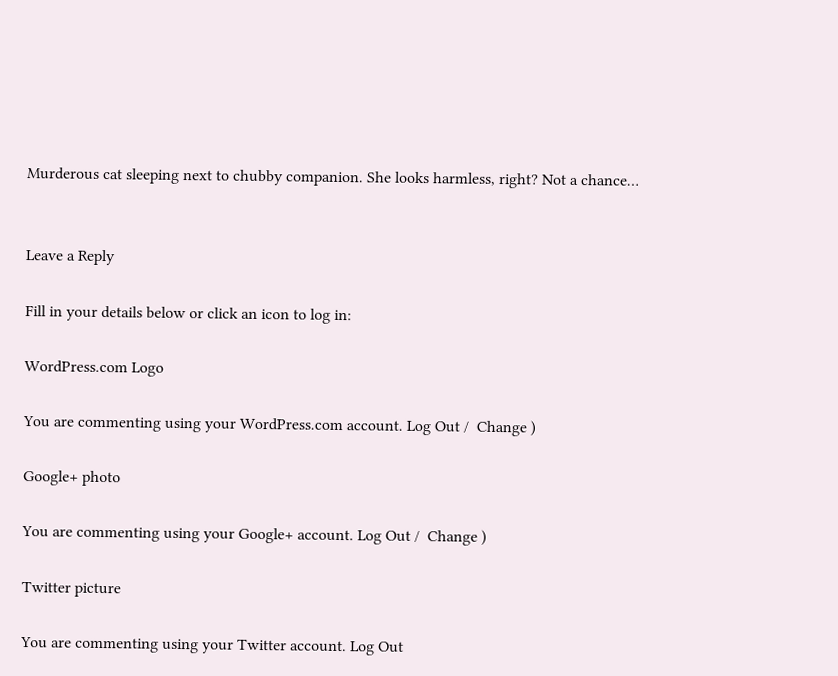Murderous cat sleeping next to chubby companion. She looks harmless, right? Not a chance…


Leave a Reply

Fill in your details below or click an icon to log in:

WordPress.com Logo

You are commenting using your WordPress.com account. Log Out /  Change )

Google+ photo

You are commenting using your Google+ account. Log Out /  Change )

Twitter picture

You are commenting using your Twitter account. Log Out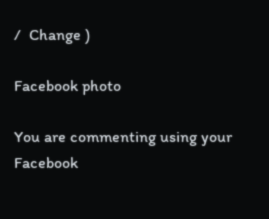/  Change )

Facebook photo

You are commenting using your Facebook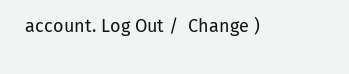account. Log Out /  Change )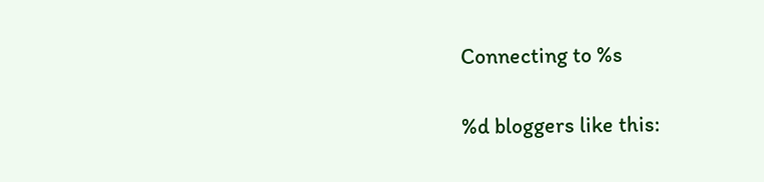Connecting to %s

%d bloggers like this: